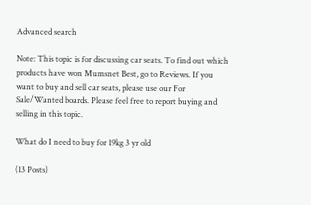Advanced search

Note: This topic is for discussing car seats. To find out which products have won Mumsnet Best, go to Reviews. If you want to buy and sell car seats, please use our For Sale/Wanted boards. Please feel free to report buying and selling in this topic.

What do I need to buy for 19kg 3 yr old

(13 Posts)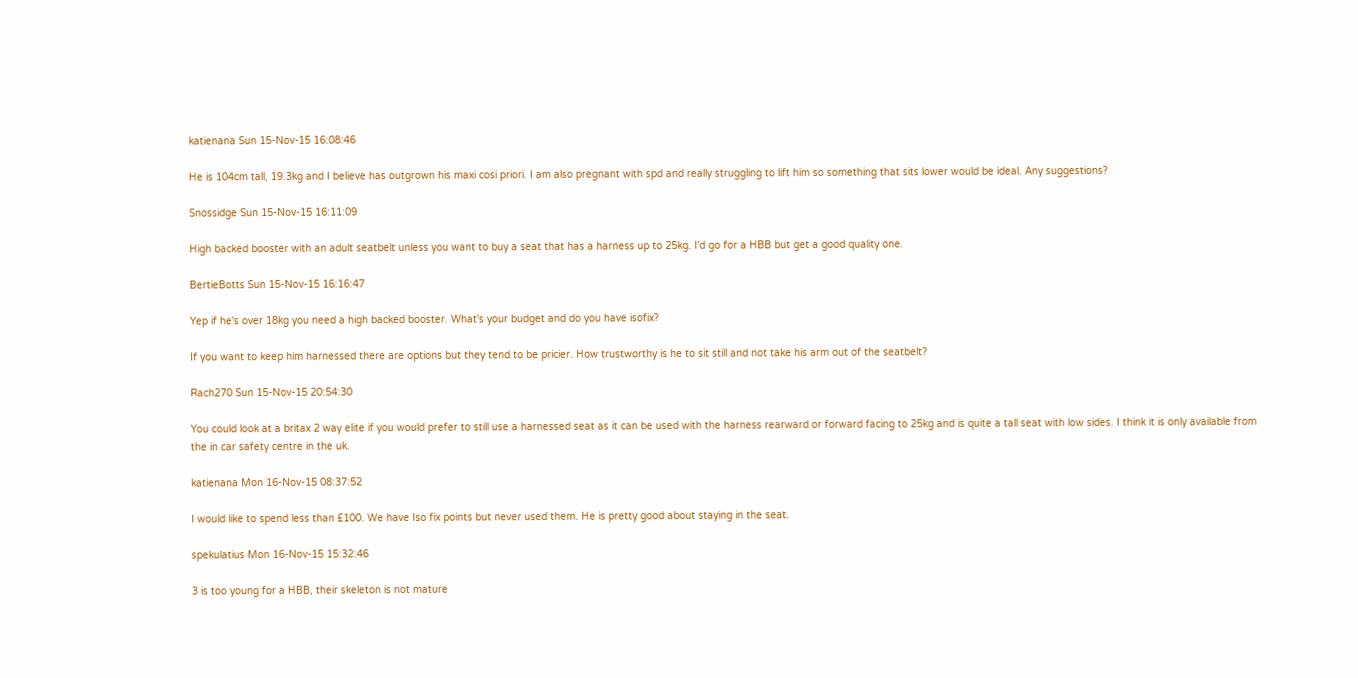katienana Sun 15-Nov-15 16:08:46

He is 104cm tall, 19.3kg and I believe has outgrown his maxi cosi priori. I am also pregnant with spd and really struggling to lift him so something that sits lower would be ideal. Any suggestions?

Snossidge Sun 15-Nov-15 16:11:09

High backed booster with an adult seatbelt unless you want to buy a seat that has a harness up to 25kg. I'd go for a HBB but get a good quality one.

BertieBotts Sun 15-Nov-15 16:16:47

Yep if he's over 18kg you need a high backed booster. What's your budget and do you have isofix?

If you want to keep him harnessed there are options but they tend to be pricier. How trustworthy is he to sit still and not take his arm out of the seatbelt?

Rach270 Sun 15-Nov-15 20:54:30

You could look at a britax 2 way elite if you would prefer to still use a harnessed seat as it can be used with the harness rearward or forward facing to 25kg and is quite a tall seat with low sides. I think it is only available from the in car safety centre in the uk.

katienana Mon 16-Nov-15 08:37:52

I would like to spend less than £100. We have Iso fix points but never used them. He is pretty good about staying in the seat.

spekulatius Mon 16-Nov-15 15:32:46

3 is too young for a HBB, their skeleton is not mature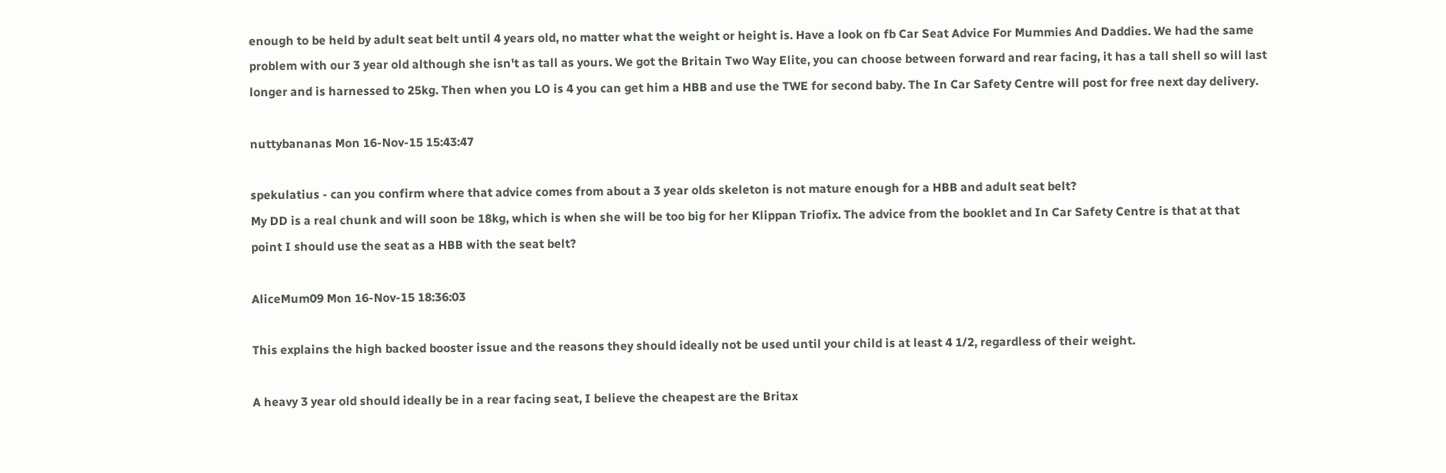enough to be held by adult seat belt until 4 years old, no matter what the weight or height is. Have a look on fb Car Seat Advice For Mummies And Daddies. We had the same problem with our 3 year old although she isn't as tall as yours. We got the Britain Two Way Elite, you can choose between forward and rear facing, it has a tall shell so will last longer and is harnessed to 25kg. Then when you LO is 4 you can get him a HBB and use the TWE for second baby. The In Car Safety Centre will post for free next day delivery.

nuttybananas Mon 16-Nov-15 15:43:47

spekulatius - can you confirm where that advice comes from about a 3 year olds skeleton is not mature enough for a HBB and adult seat belt?
My DD is a real chunk and will soon be 18kg, which is when she will be too big for her Klippan Triofix. The advice from the booklet and In Car Safety Centre is that at that point I should use the seat as a HBB with the seat belt?

AliceMum09 Mon 16-Nov-15 18:36:03

This explains the high backed booster issue and the reasons they should ideally not be used until your child is at least 4 1/2, regardless of their weight.

A heavy 3 year old should ideally be in a rear facing seat, I believe the cheapest are the Britax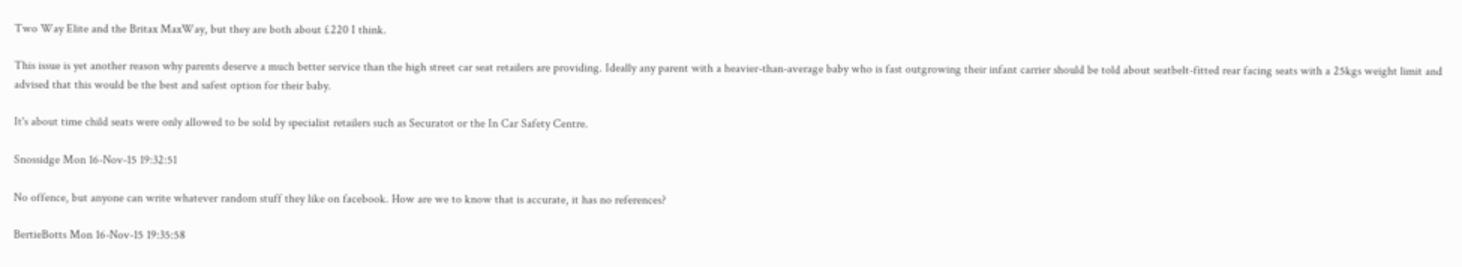Two Way Elite and the Britax MaxWay, but they are both about £220 I think.

This issue is yet another reason why parents deserve a much better service than the high street car seat retailers are providing. Ideally any parent with a heavier-than-average baby who is fast outgrowing their infant carrier should be told about seatbelt-fitted rear facing seats with a 25kgs weight limit and advised that this would be the best and safest option for their baby.

It's about time child seats were only allowed to be sold by specialist retailers such as Securatot or the In Car Safety Centre.

Snossidge Mon 16-Nov-15 19:32:51

No offence, but anyone can write whatever random stuff they like on facebook. How are we to know that is accurate, it has no references?

BertieBotts Mon 16-Nov-15 19:35:58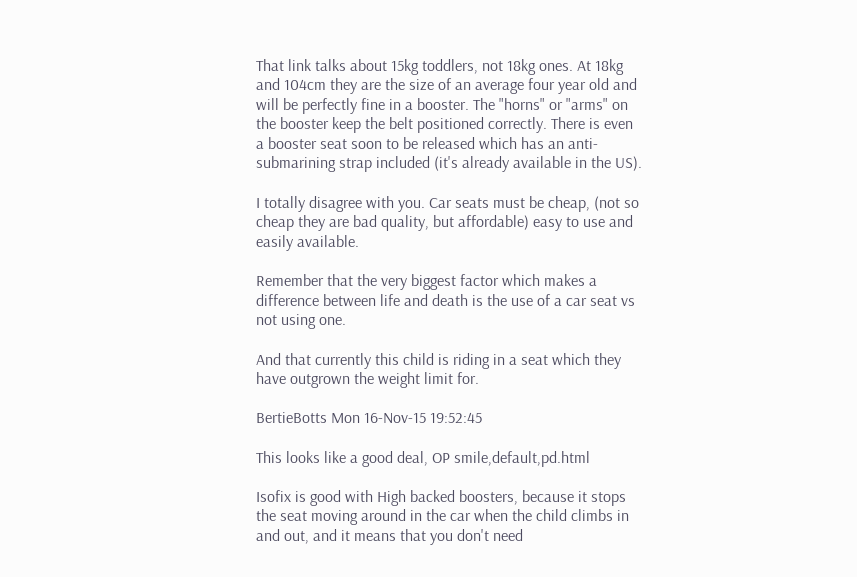That link talks about 15kg toddlers, not 18kg ones. At 18kg and 104cm they are the size of an average four year old and will be perfectly fine in a booster. The "horns" or "arms" on the booster keep the belt positioned correctly. There is even a booster seat soon to be released which has an anti-submarining strap included (it's already available in the US).

I totally disagree with you. Car seats must be cheap, (not so cheap they are bad quality, but affordable) easy to use and easily available.

Remember that the very biggest factor which makes a difference between life and death is the use of a car seat vs not using one.

And that currently this child is riding in a seat which they have outgrown the weight limit for.

BertieBotts Mon 16-Nov-15 19:52:45

This looks like a good deal, OP smile,default,pd.html

Isofix is good with High backed boosters, because it stops the seat moving around in the car when the child climbs in and out, and it means that you don't need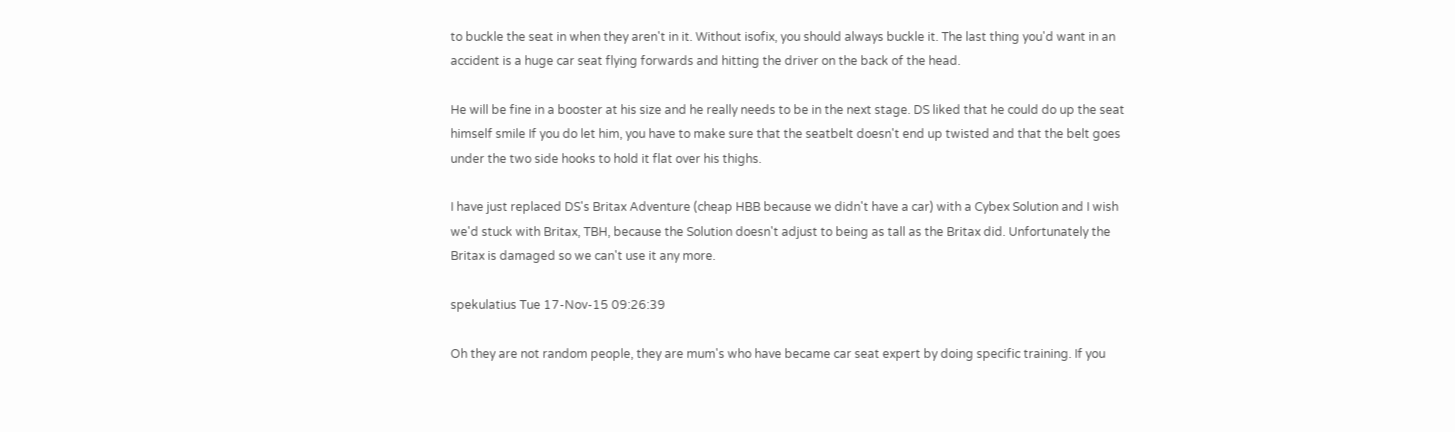to buckle the seat in when they aren't in it. Without isofix, you should always buckle it. The last thing you'd want in an accident is a huge car seat flying forwards and hitting the driver on the back of the head.

He will be fine in a booster at his size and he really needs to be in the next stage. DS liked that he could do up the seat himself smile If you do let him, you have to make sure that the seatbelt doesn't end up twisted and that the belt goes under the two side hooks to hold it flat over his thighs.

I have just replaced DS's Britax Adventure (cheap HBB because we didn't have a car) with a Cybex Solution and I wish we'd stuck with Britax, TBH, because the Solution doesn't adjust to being as tall as the Britax did. Unfortunately the Britax is damaged so we can't use it any more.

spekulatius Tue 17-Nov-15 09:26:39

Oh they are not random people, they are mum's who have became car seat expert by doing specific training. If you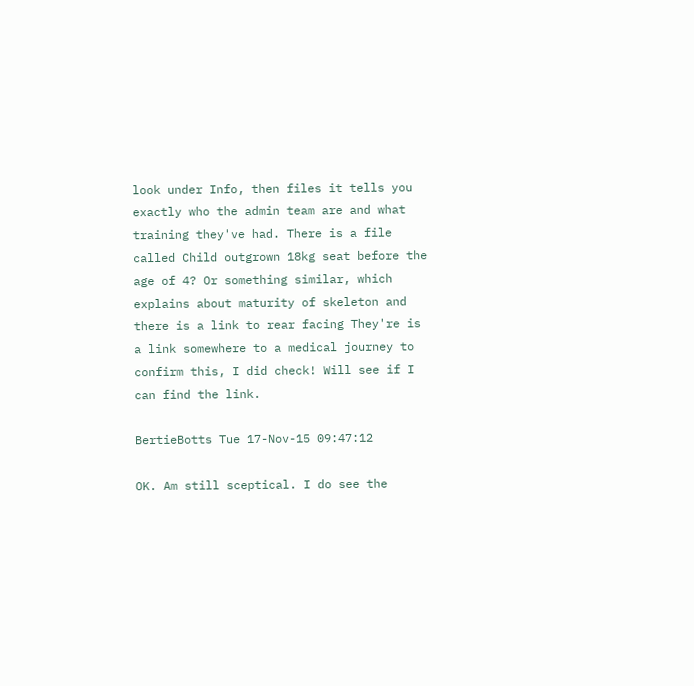look under Info, then files it tells you exactly who the admin team are and what training they've had. There is a file called Child outgrown 18kg seat before the age of 4? Or something similar, which explains about maturity of skeleton and there is a link to rear facing They're is a link somewhere to a medical journey to confirm this, I did check! Will see if I can find the link.

BertieBotts Tue 17-Nov-15 09:47:12

OK. Am still sceptical. I do see the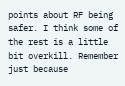points about RF being safer. I think some of the rest is a little bit overkill. Remember just because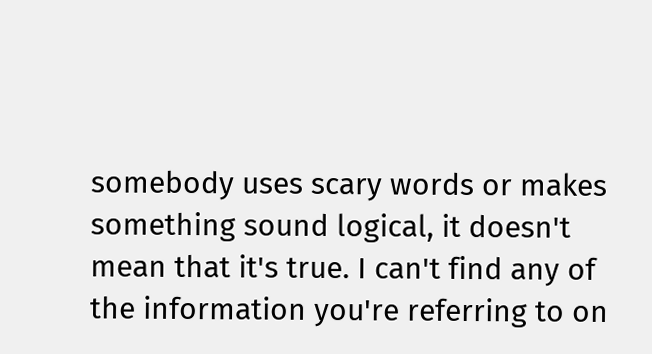somebody uses scary words or makes something sound logical, it doesn't mean that it's true. I can't find any of the information you're referring to on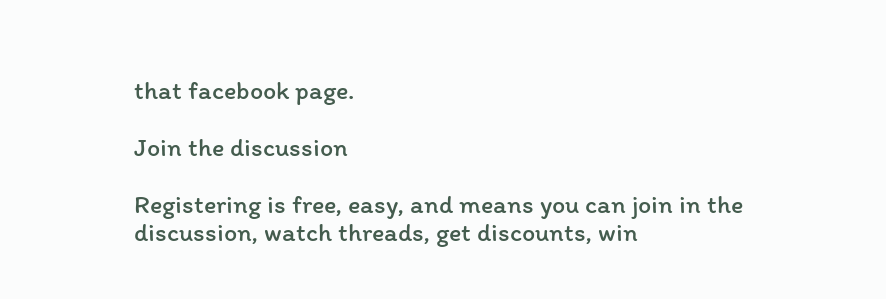that facebook page.

Join the discussion

Registering is free, easy, and means you can join in the discussion, watch threads, get discounts, win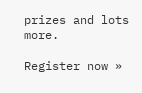prizes and lots more.

Register now »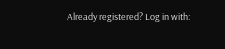Already registered? Log in with: